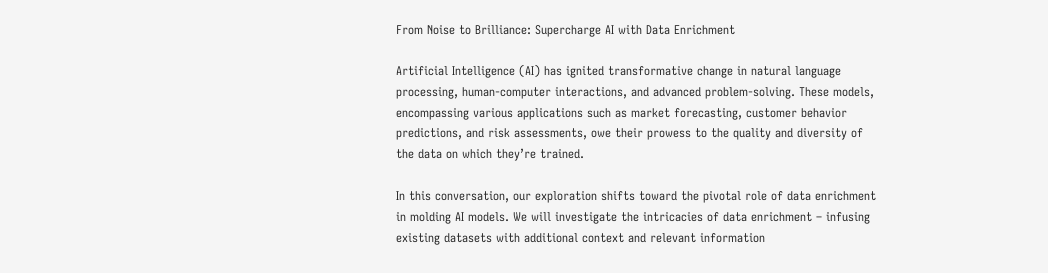From Noise to Brilliance: Supercharge AI with Data Enrichment

Artificial Intelligence (AI) has ignited transformative change in natural language processing, human-computer interactions, and advanced problem-solving. These models, encompassing various applications such as market forecasting, customer behavior predictions, and risk assessments, owe their prowess to the quality and diversity of the data on which they’re trained.

In this conversation, our exploration shifts toward the pivotal role of data enrichment in molding AI models. We will investigate the intricacies of data enrichment – infusing existing datasets with additional context and relevant information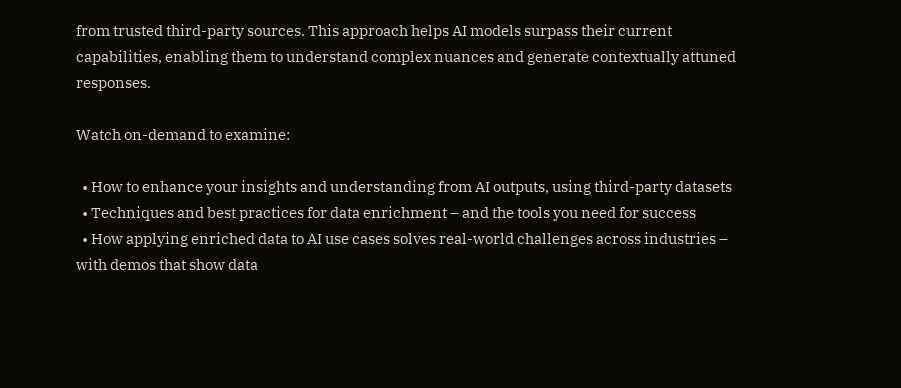from trusted third-party sources. This approach helps AI models surpass their current capabilities, enabling them to understand complex nuances and generate contextually attuned responses.

Watch on-demand to examine:

  • How to enhance your insights and understanding from AI outputs, using third-party datasets
  • Techniques and best practices for data enrichment – and the tools you need for success
  • How applying enriched data to AI use cases solves real-world challenges across industries – with demos that show data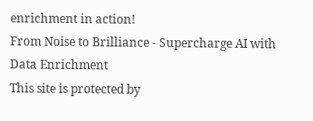enrichment in action!
From Noise to Brilliance - Supercharge AI with Data Enrichment
This site is protected by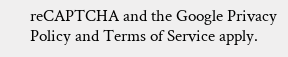reCAPTCHA and the Google Privacy Policy and Terms of Service apply.